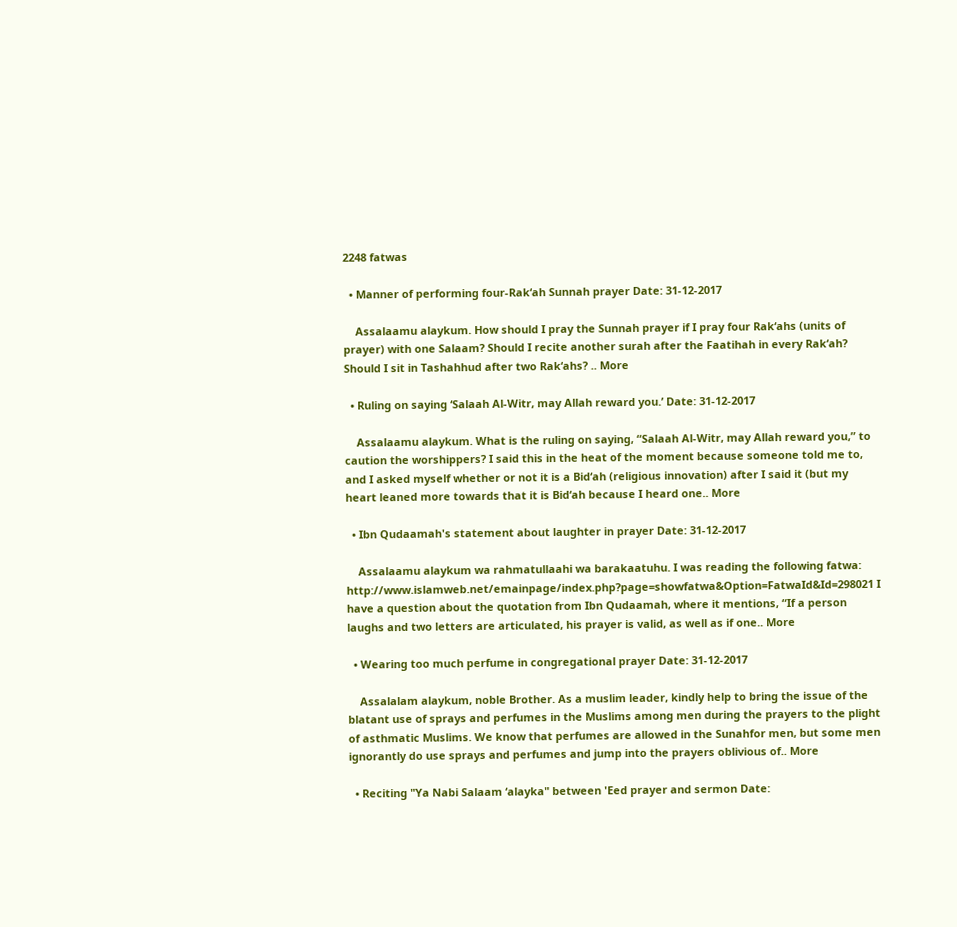2248 fatwas

  • Manner of performing four-Rak‘ah Sunnah prayer Date: 31-12-2017

    Assalaamu alaykum. How should I pray the Sunnah prayer if I pray four Rak‘ahs (units of prayer) with one Salaam? Should I recite another surah after the Faatihah in every Rak‘ah? Should I sit in Tashahhud after two Rak‘ahs? .. More

  • Ruling on saying ‘Salaah Al-Witr, may Allah reward you.’ Date: 31-12-2017

    Assalaamu alaykum. What is the ruling on saying, “Salaah Al-Witr, may Allah reward you,” to caution the worshippers? I said this in the heat of the moment because someone told me to, and I asked myself whether or not it is a Bid‘ah (religious innovation) after I said it (but my heart leaned more towards that it is Bid‘ah because I heard one.. More

  • Ibn Qudaamah's statement about laughter in prayer Date: 31-12-2017

    Assalaamu alaykum wa rahmatullaahi wa barakaatuhu. I was reading the following fatwa: http://www.islamweb.net/emainpage/index.php?page=showfatwa&Option=FatwaId&Id=298021 I have a question about the quotation from Ibn Qudaamah, where it mentions, “If a person laughs and two letters are articulated, his prayer is valid, as well as if one.. More

  • Wearing too much perfume in congregational prayer Date: 31-12-2017

    Assalalam alaykum, noble Brother. As a muslim leader, kindly help to bring the issue of the blatant use of sprays and perfumes in the Muslims among men during the prayers to the plight of asthmatic Muslims. We know that perfumes are allowed in the Sunahfor men, but some men ignorantly do use sprays and perfumes and jump into the prayers oblivious of.. More

  • Reciting "Ya Nabi Salaam ‘alayka" between 'Eed prayer and sermon Date: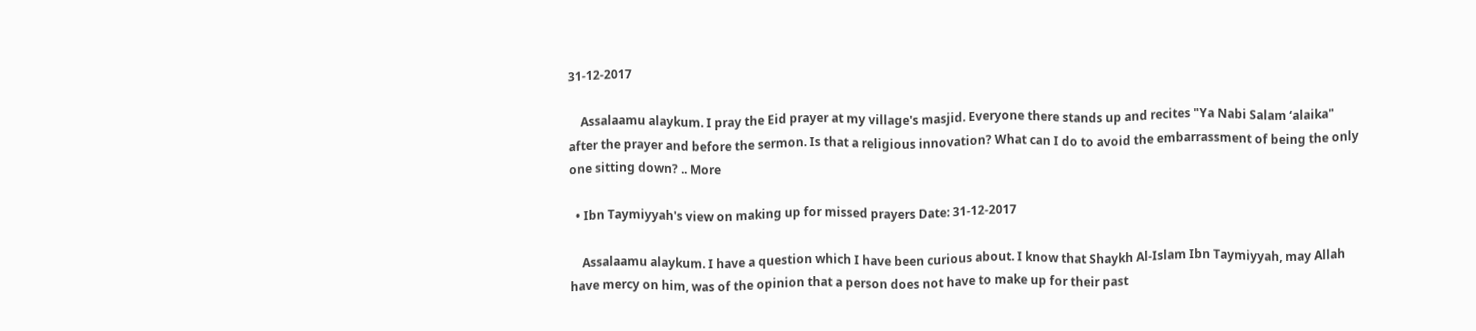31-12-2017

    Assalaamu alaykum. I pray the Eid prayer at my village's masjid. Everyone there stands up and recites "Ya Nabi Salam ‘alaika" after the prayer and before the sermon. Is that a religious innovation? What can I do to avoid the embarrassment of being the only one sitting down? .. More

  • Ibn Taymiyyah's view on making up for missed prayers Date: 31-12-2017

    Assalaamu alaykum. I have a question which I have been curious about. I know that Shaykh Al-Islam Ibn Taymiyyah, may Allah have mercy on him, was of the opinion that a person does not have to make up for their past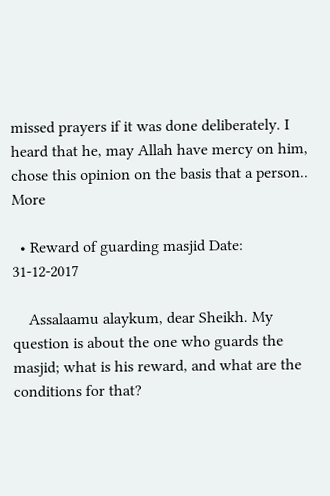missed prayers if it was done deliberately. I heard that he, may Allah have mercy on him, chose this opinion on the basis that a person.. More

  • Reward of guarding masjid Date: 31-12-2017

    Assalaamu alaykum, dear Sheikh. My question is about the one who guards the masjid; what is his reward, and what are the conditions for that?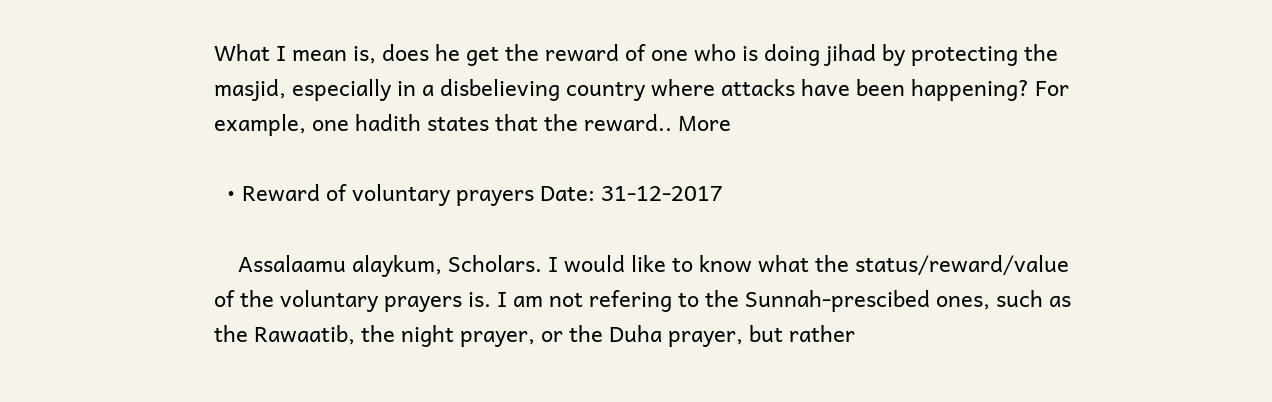What I mean is, does he get the reward of one who is doing jihad by protecting the masjid, especially in a disbelieving country where attacks have been happening? For example, one hadith states that the reward.. More

  • Reward of voluntary prayers Date: 31-12-2017

    Assalaamu alaykum, Scholars. I would like to know what the status/reward/value of the voluntary prayers is. I am not refering to the Sunnah-prescibed ones, such as the Rawaatib, the night prayer, or the Duha prayer, but rather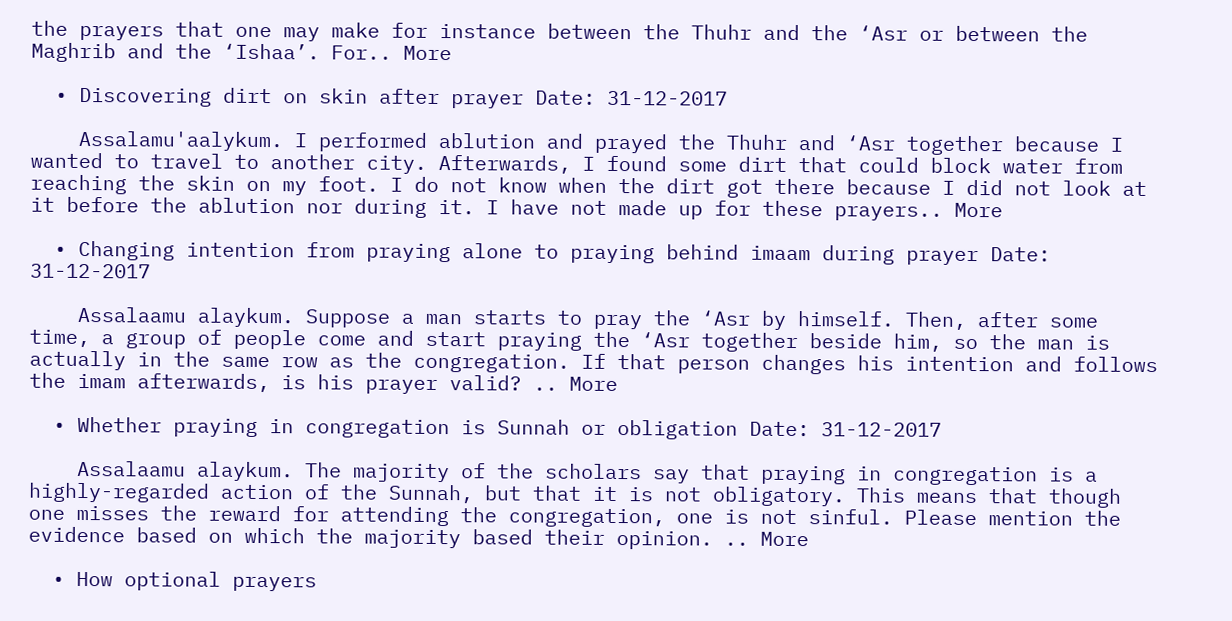the prayers that one may make for instance between the Thuhr and the ‘Asr or between the Maghrib and the ‘Ishaa’. For.. More

  • Discovering dirt on skin after prayer Date: 31-12-2017

    Assalamu'aalykum. I performed ablution and prayed the Thuhr and ‘Asr together because I wanted to travel to another city. Afterwards, I found some dirt that could block water from reaching the skin on my foot. I do not know when the dirt got there because I did not look at it before the ablution nor during it. I have not made up for these prayers.. More

  • Changing intention from praying alone to praying behind imaam during prayer Date: 31-12-2017

    Assalaamu alaykum. Suppose a man starts to pray the ‘Asr by himself. Then, after some time, a group of people come and start praying the ‘Asr together beside him, so the man is actually in the same row as the congregation. If that person changes his intention and follows the imam afterwards, is his prayer valid? .. More

  • Whether praying in congregation is Sunnah or obligation Date: 31-12-2017

    Assalaamu alaykum. The majority of the scholars say that praying in congregation is a highly-regarded action of the Sunnah, but that it is not obligatory. This means that though one misses the reward for attending the congregation, one is not sinful. Please mention the evidence based on which the majority based their opinion. .. More

  • How optional prayers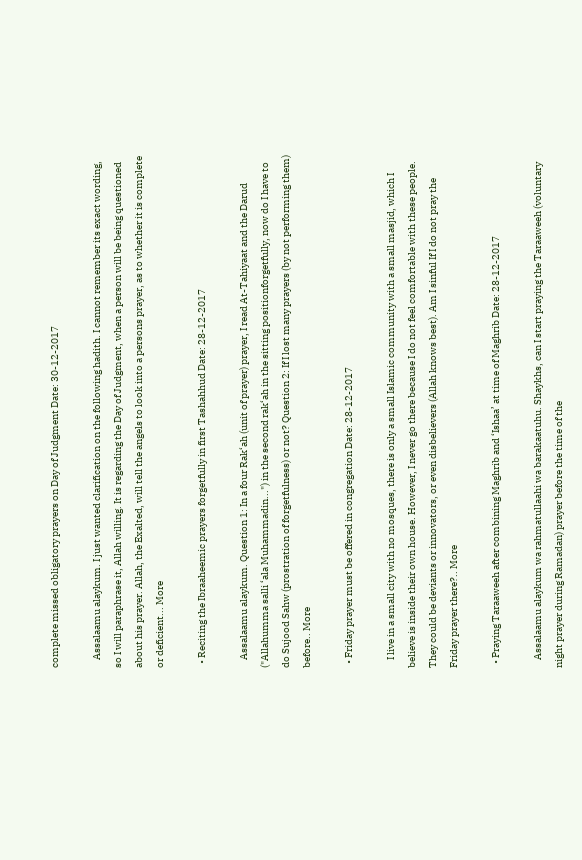complete missed obligatory prayers on Day of Judgment Date: 30-12-2017

    Assalaamu alaykum. I just wanted clarification on the following hadith. I cannot remember its exact wording, so I will paraphrase it, Allah willing. It is regarding the Day of Judgment, when a person will be being questioned about his prayer. Allah, the Exalted, will tell the angels to look into a persons prayer, as to whether it is complete or deficient... More

  • Reciting the Ibraaheemic prayers forgetfully in first Tashahhud Date: 28-12-2017

    Assalaamu alaykum. Question 1: In a four Rak‘ah (unit of prayer) prayer, I read At-Tahiyaat and the Darud ("Allahumma salli ‘ala Muhammadin...") in the second rak‘ah in the sitting positionforgetfully, now do I have to do Sujood Sahw (prostration of forgetfulness) or not? Question 2: If I lost many prayers (by not performing them) before.. More

  • Friday prayer must be offered in congregation Date: 28-12-2017

    I live in a small city with no mosques, there is only a small Islamic community with a small masjid, which I believe is inside their own house. However, I never go there because I do not feel comfortable with these people. They could be deviants or innovators, or even disbelievers (Allah knows best). Am I sinful If I do not pray the Friday prayer there?.. More

  • Praying Taraaweeh after combining Maghrib and ‘Ishaa’ at time of Maghrib Date: 28-12-2017

    Assalaamu alaykum wa rahmatullaahi wa barakaatuhu. Shaykhs, can I start praying the Taraaweeh (voluntary night prayer during Ramadan) prayer before the time of the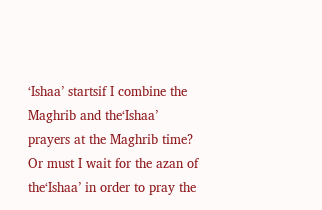ʻIshaa’ startsif I combine the Maghrib and theʻIshaa’ prayers at the Maghrib time? Or must I wait for the azan of theʻIshaa’ in order to pray the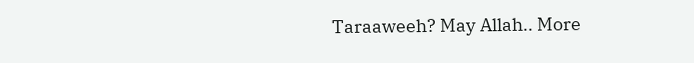Taraaweeh? May Allah.. More